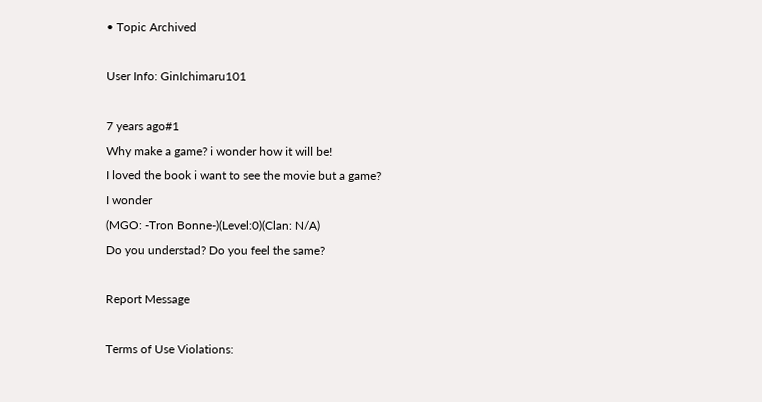• Topic Archived

User Info: GinIchimaru101

7 years ago#1
Why make a game? i wonder how it will be!
I loved the book i want to see the movie but a game?
I wonder
(MGO: -Tron Bonne-)(Level:0)(Clan: N/A)
Do you understad? Do you feel the same?

Report Message

Terms of Use Violations: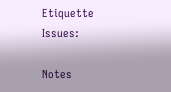Etiquette Issues:

Notes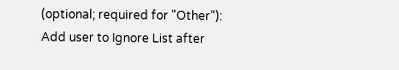(optional; required for "Other"):
Add user to Ignore List after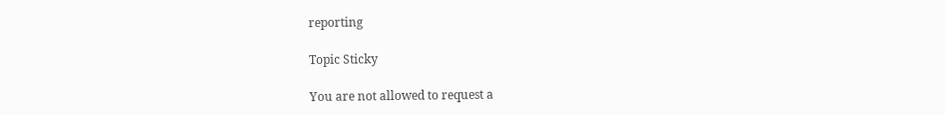reporting

Topic Sticky

You are not allowed to request a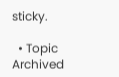sticky.

  • Topic Archived